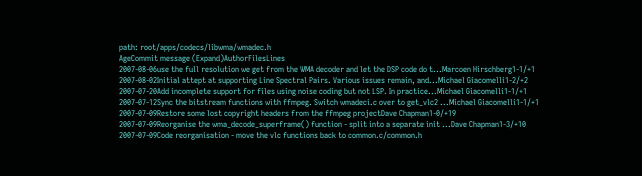path: root/apps/codecs/libwma/wmadec.h
AgeCommit message (Expand)AuthorFilesLines
2007-08-06use the full resolution we get from the WMA decoder and let the DSP code do t...Marcoen Hirschberg1-1/+1
2007-08-02Initial attept at supporting Line Spectral Pairs. Various issues remain, and...Michael Giacomelli1-2/+2
2007-07-20Add incomplete support for files using noise coding but not LSP. In practice...Michael Giacomelli1-1/+1
2007-07-12Sync the bitstream functions with ffmpeg. Switch wmadeci.c over to get_vlc2 ...Michael Giacomelli1-1/+1
2007-07-09Restore some lost copyright headers from the ffmpeg projectDave Chapman1-0/+19
2007-07-09Reorganise the wma_decode_superframe() function - split into a separate init ...Dave Chapman1-3/+10
2007-07-09Code reorganisation - move the vlc functions back to common.c/common.h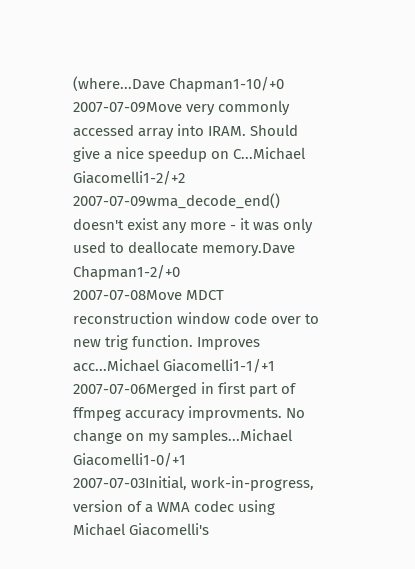(where...Dave Chapman1-10/+0
2007-07-09Move very commonly accessed array into IRAM. Should give a nice speedup on C...Michael Giacomelli1-2/+2
2007-07-09wma_decode_end() doesn't exist any more - it was only used to deallocate memory.Dave Chapman1-2/+0
2007-07-08Move MDCT reconstruction window code over to new trig function. Improves acc...Michael Giacomelli1-1/+1
2007-07-06Merged in first part of ffmpeg accuracy improvments. No change on my samples...Michael Giacomelli1-0/+1
2007-07-03Initial, work-in-progress, version of a WMA codec using Michael Giacomelli's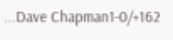...Dave Chapman1-0/+162